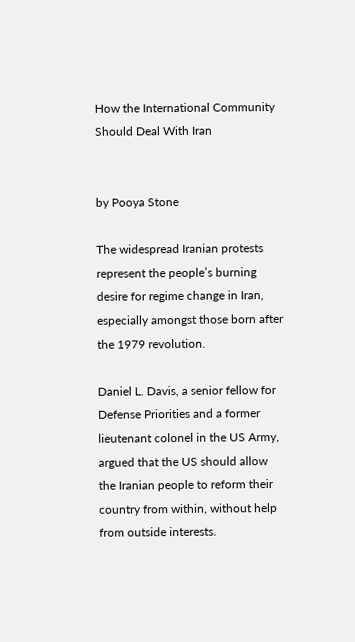How the International Community Should Deal With Iran


by Pooya Stone

The widespread Iranian protests represent the people’s burning desire for regime change in Iran, especially amongst those born after the 1979 revolution.

Daniel L. Davis, a senior fellow for Defense Priorities and a former lieutenant colonel in the US Army, argued that the US should allow the Iranian people to reform their country from within, without help from outside interests.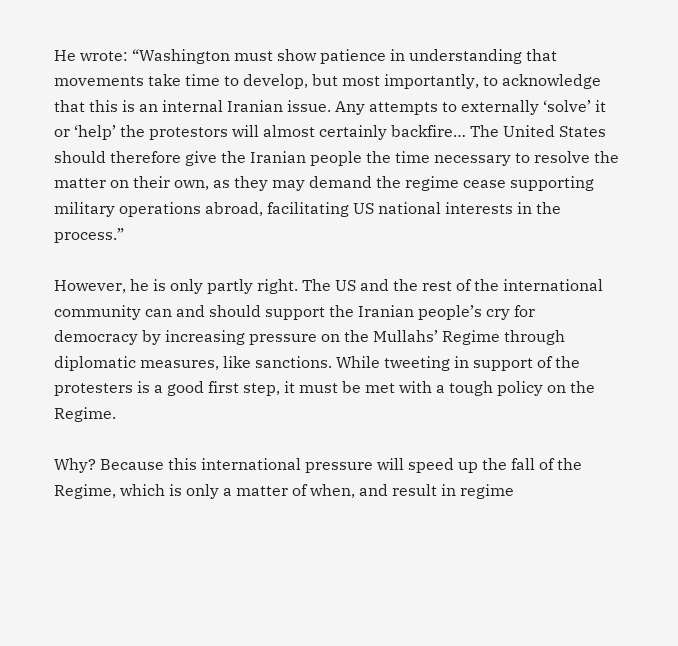He wrote: “Washington must show patience in understanding that movements take time to develop, but most importantly, to acknowledge that this is an internal Iranian issue. Any attempts to externally ‘solve’ it or ‘help’ the protestors will almost certainly backfire… The United States should therefore give the Iranian people the time necessary to resolve the matter on their own, as they may demand the regime cease supporting military operations abroad, facilitating US national interests in the process.”

However, he is only partly right. The US and the rest of the international community can and should support the Iranian people’s cry for democracy by increasing pressure on the Mullahs’ Regime through diplomatic measures, like sanctions. While tweeting in support of the protesters is a good first step, it must be met with a tough policy on the Regime.

Why? Because this international pressure will speed up the fall of the Regime, which is only a matter of when, and result in regime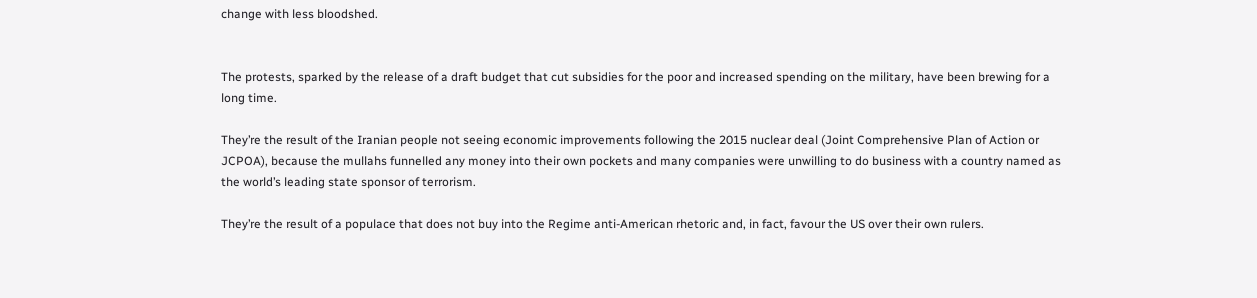change with less bloodshed.


The protests, sparked by the release of a draft budget that cut subsidies for the poor and increased spending on the military, have been brewing for a long time.

They’re the result of the Iranian people not seeing economic improvements following the 2015 nuclear deal (Joint Comprehensive Plan of Action or JCPOA), because the mullahs funnelled any money into their own pockets and many companies were unwilling to do business with a country named as the world’s leading state sponsor of terrorism.

They’re the result of a populace that does not buy into the Regime anti-American rhetoric and, in fact, favour the US over their own rulers.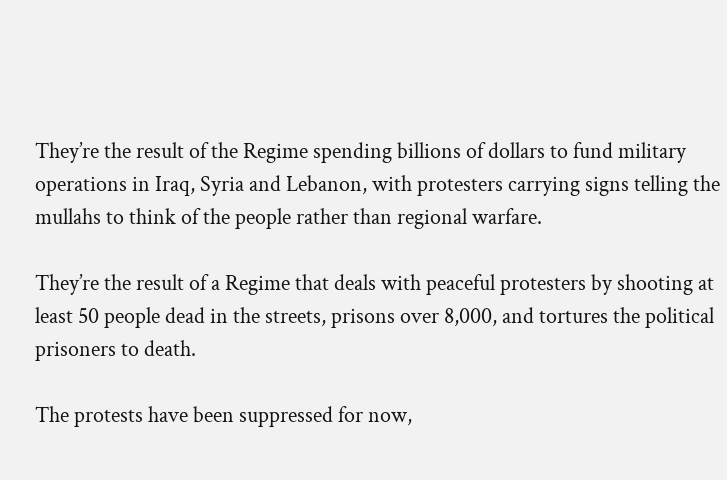They’re the result of the Regime spending billions of dollars to fund military operations in Iraq, Syria and Lebanon, with protesters carrying signs telling the mullahs to think of the people rather than regional warfare.

They’re the result of a Regime that deals with peaceful protesters by shooting at least 50 people dead in the streets, prisons over 8,000, and tortures the political prisoners to death.

The protests have been suppressed for now,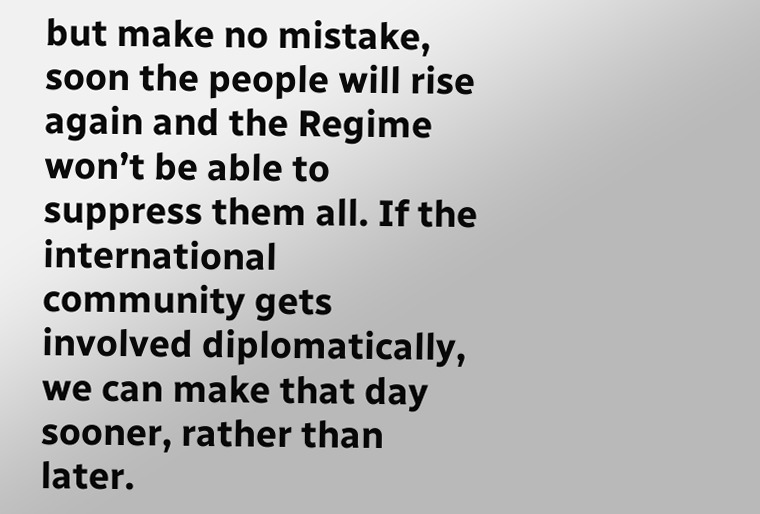but make no mistake, soon the people will rise again and the Regime won’t be able to suppress them all. If the international community gets involved diplomatically, we can make that day sooner, rather than later.